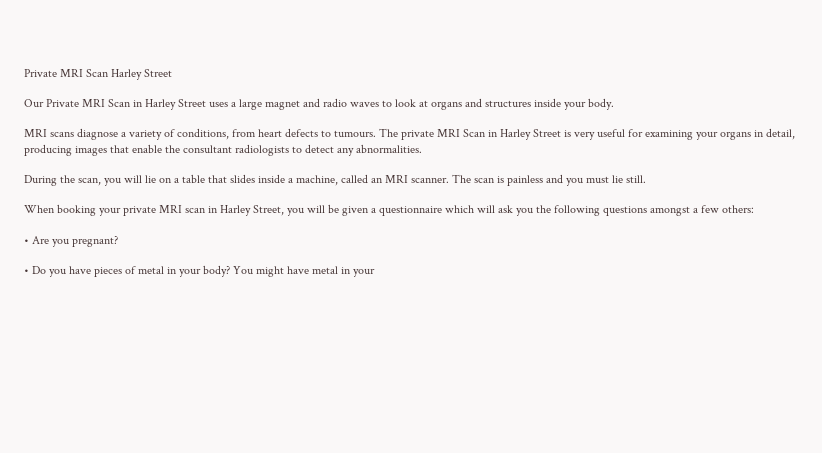Private MRI Scan Harley Street

Our Private MRI Scan in Harley Street uses a large magnet and radio waves to look at organs and structures inside your body.

MRI scans diagnose a variety of conditions, from heart defects to tumours. The private MRI Scan in Harley Street is very useful for examining your organs in detail, producing images that enable the consultant radiologists to detect any abnormalities.

During the scan, you will lie on a table that slides inside a machine, called an MRI scanner. The scan is painless and you must lie still.

When booking your private MRI scan in Harley Street, you will be given a questionnaire which will ask you the following questions amongst a few others:

• Are you pregnant?

• Do you have pieces of metal in your body? You might have metal in your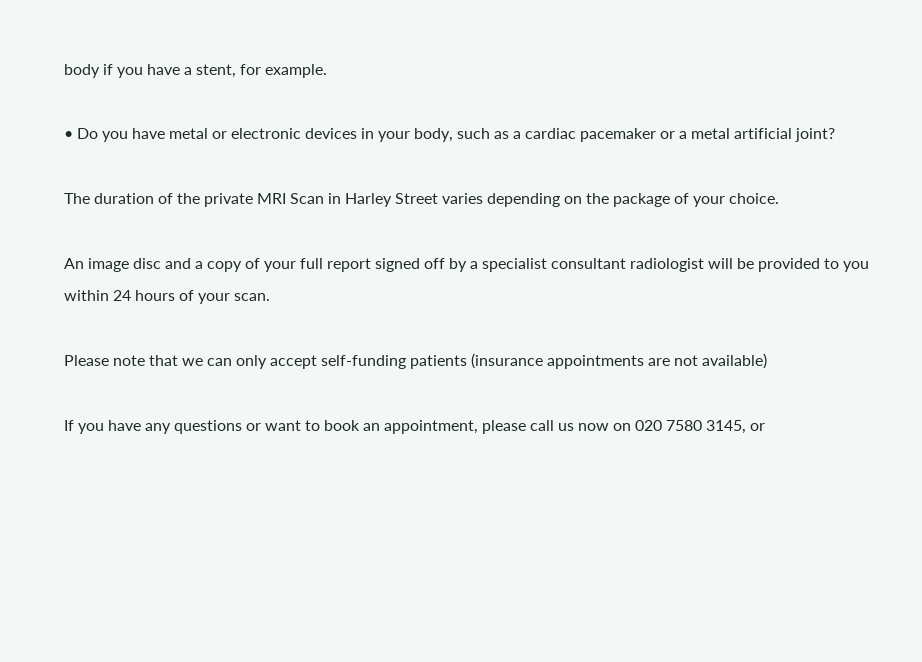body if you have a stent, for example.

• Do you have metal or electronic devices in your body, such as a cardiac pacemaker or a metal artificial joint?

The duration of the private MRI Scan in Harley Street varies depending on the package of your choice.

An image disc and a copy of your full report signed off by a specialist consultant radiologist will be provided to you within 24 hours of your scan.

Please note that we can only accept self-funding patients (insurance appointments are not available)

If you have any questions or want to book an appointment, please call us now on 020 7580 3145, or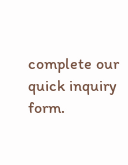complete our quick inquiry form.